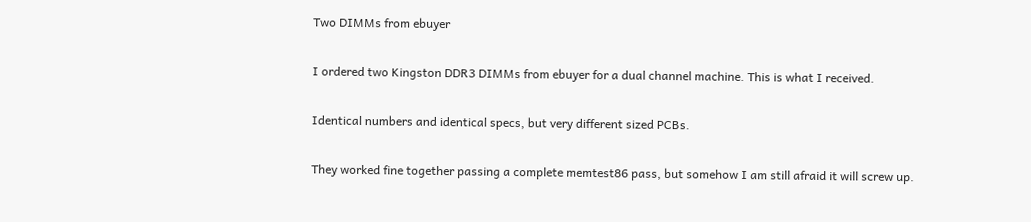Two DIMMs from ebuyer

I ordered two Kingston DDR3 DIMMs from ebuyer for a dual channel machine. This is what I received.

Identical numbers and identical specs, but very different sized PCBs.

They worked fine together passing a complete memtest86 pass, but somehow I am still afraid it will screw up.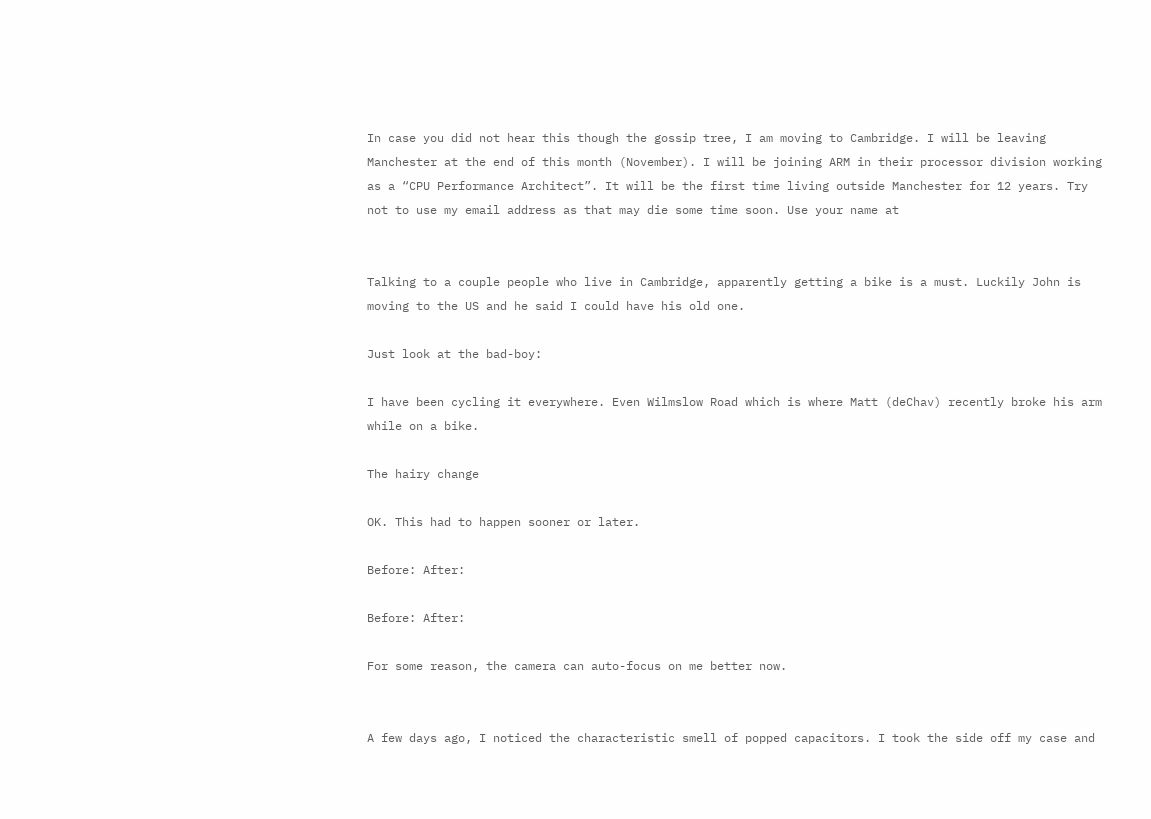In case you did not hear this though the gossip tree, I am moving to Cambridge. I will be leaving Manchester at the end of this month (November). I will be joining ARM in their processor division working as a “CPU Performance Architect”. It will be the first time living outside Manchester for 12 years. Try not to use my email address as that may die some time soon. Use your name at


Talking to a couple people who live in Cambridge, apparently getting a bike is a must. Luckily John is moving to the US and he said I could have his old one.

Just look at the bad-boy:

I have been cycling it everywhere. Even Wilmslow Road which is where Matt (deChav) recently broke his arm while on a bike.

The hairy change

OK. This had to happen sooner or later.

Before: After:

Before: After:

For some reason, the camera can auto-focus on me better now.


A few days ago, I noticed the characteristic smell of popped capacitors. I took the side off my case and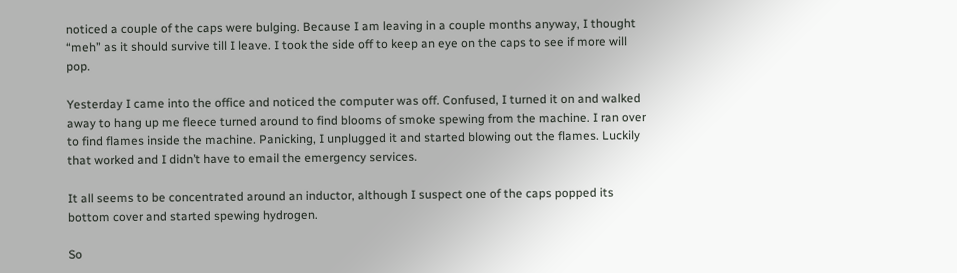noticed a couple of the caps were bulging. Because I am leaving in a couple months anyway, I thought “meh” as it should survive till I leave. I took the side off to keep an eye on the caps to see if more will pop.

Yesterday I came into the office and noticed the computer was off. Confused, I turned it on and walked away to hang up me fleece turned around to find blooms of smoke spewing from the machine. I ran over to find flames inside the machine. Panicking, I unplugged it and started blowing out the flames. Luckily that worked and I didn’t have to email the emergency services.

It all seems to be concentrated around an inductor, although I suspect one of the caps popped its bottom cover and started spewing hydrogen.

So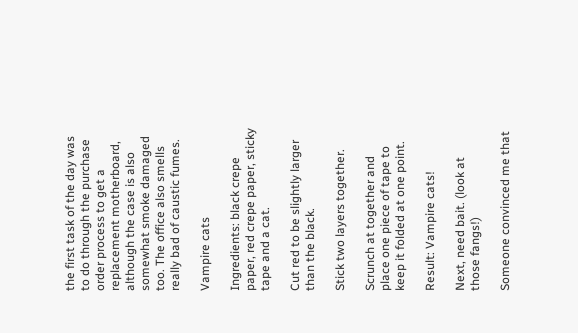the first task of the day was to do through the purchase order process to get a replacement motherboard, although the case is also somewhat smoke damaged too. The office also smells really bad of caustic fumes.

Vampire cats

Ingredients: black crepe paper, red crepe paper, sticky tape and a cat.

Cut red to be slightly larger than the black.

Stick two layers together.

Scrunch at together and place one piece of tape to keep it folded at one point.

Result: Vampire cats!

Next, need bait. (look at those fangs!)

Someone convinced me that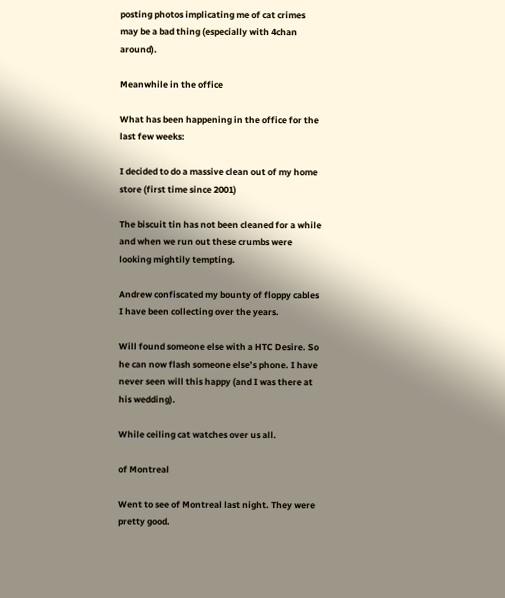posting photos implicating me of cat crimes may be a bad thing (especially with 4chan around).

Meanwhile in the office

What has been happening in the office for the last few weeks:

I decided to do a massive clean out of my home store (first time since 2001)

The biscuit tin has not been cleaned for a while and when we run out these crumbs were looking mightily tempting.

Andrew confiscated my bounty of floppy cables I have been collecting over the years.

Will found someone else with a HTC Desire. So he can now flash someone else’s phone. I have never seen will this happy (and I was there at his wedding).

While ceiling cat watches over us all.

of Montreal

Went to see of Montreal last night. They were pretty good.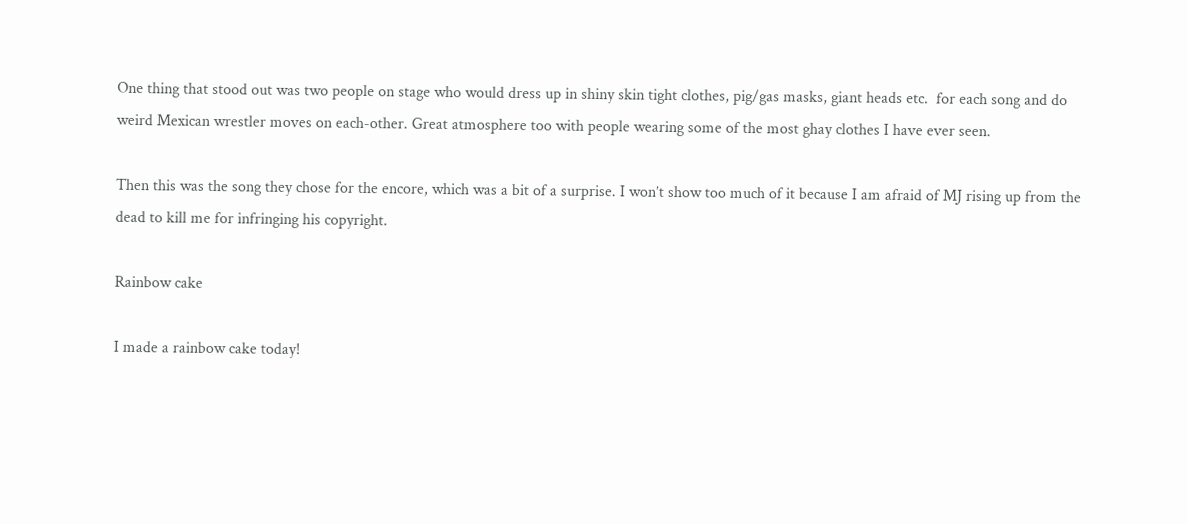One thing that stood out was two people on stage who would dress up in shiny skin tight clothes, pig/gas masks, giant heads etc.  for each song and do weird Mexican wrestler moves on each-other. Great atmosphere too with people wearing some of the most ghay clothes I have ever seen.

Then this was the song they chose for the encore, which was a bit of a surprise. I won’t show too much of it because I am afraid of MJ rising up from the dead to kill me for infringing his copyright.

Rainbow cake

I made a rainbow cake today!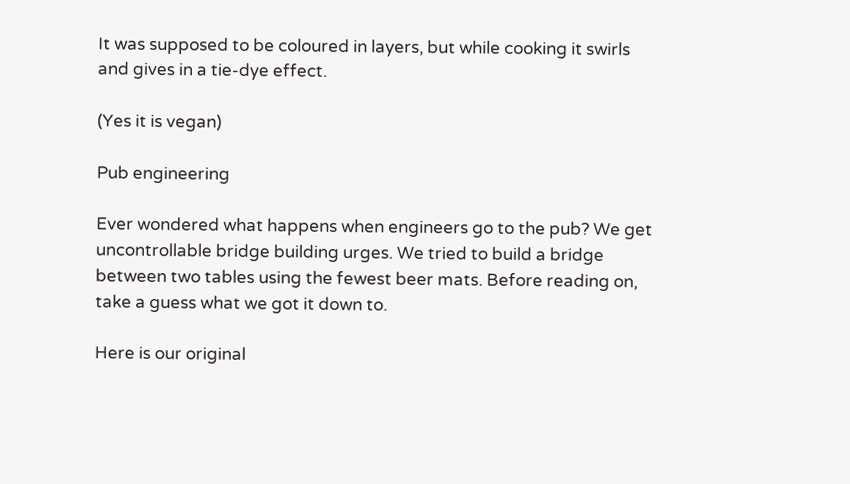It was supposed to be coloured in layers, but while cooking it swirls and gives in a tie-dye effect.

(Yes it is vegan)

Pub engineering

Ever wondered what happens when engineers go to the pub? We get uncontrollable bridge building urges. We tried to build a bridge between two tables using the fewest beer mats. Before reading on, take a guess what we got it down to.

Here is our original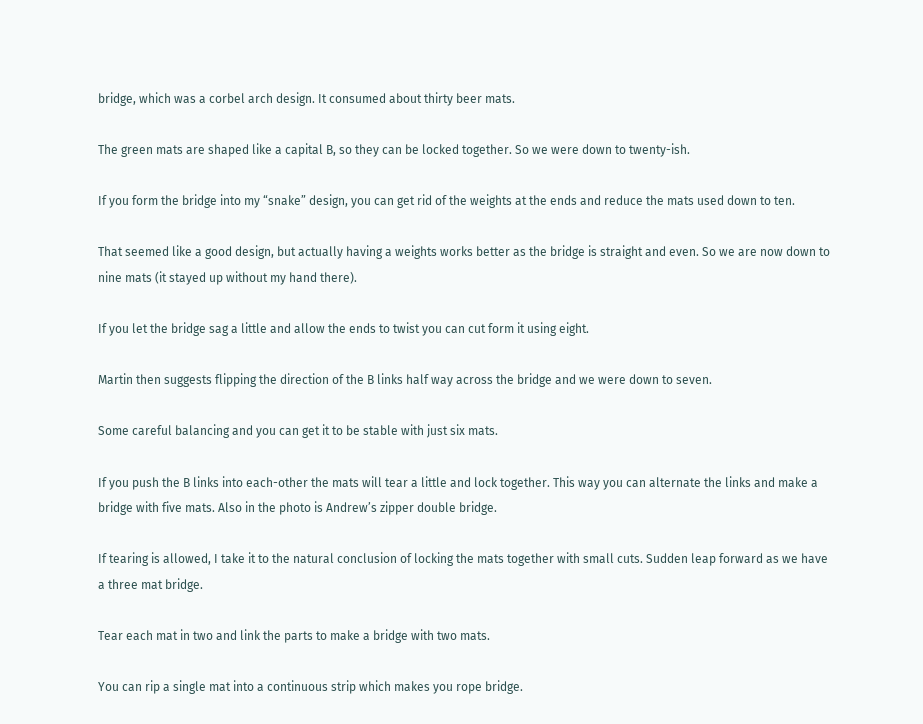bridge, which was a corbel arch design. It consumed about thirty beer mats.

The green mats are shaped like a capital B, so they can be locked together. So we were down to twenty-ish.

If you form the bridge into my “snake” design, you can get rid of the weights at the ends and reduce the mats used down to ten.

That seemed like a good design, but actually having a weights works better as the bridge is straight and even. So we are now down to nine mats (it stayed up without my hand there).

If you let the bridge sag a little and allow the ends to twist you can cut form it using eight.

Martin then suggests flipping the direction of the B links half way across the bridge and we were down to seven.

Some careful balancing and you can get it to be stable with just six mats.

If you push the B links into each-other the mats will tear a little and lock together. This way you can alternate the links and make a bridge with five mats. Also in the photo is Andrew’s zipper double bridge.

If tearing is allowed, I take it to the natural conclusion of locking the mats together with small cuts. Sudden leap forward as we have a three mat bridge.

Tear each mat in two and link the parts to make a bridge with two mats.

You can rip a single mat into a continuous strip which makes you rope bridge.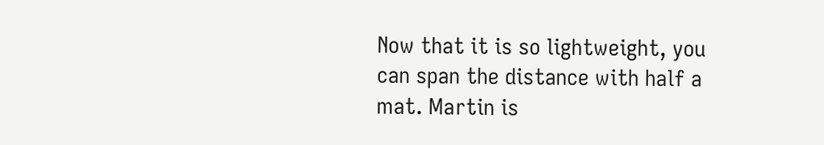Now that it is so lightweight, you can span the distance with half a mat. Martin is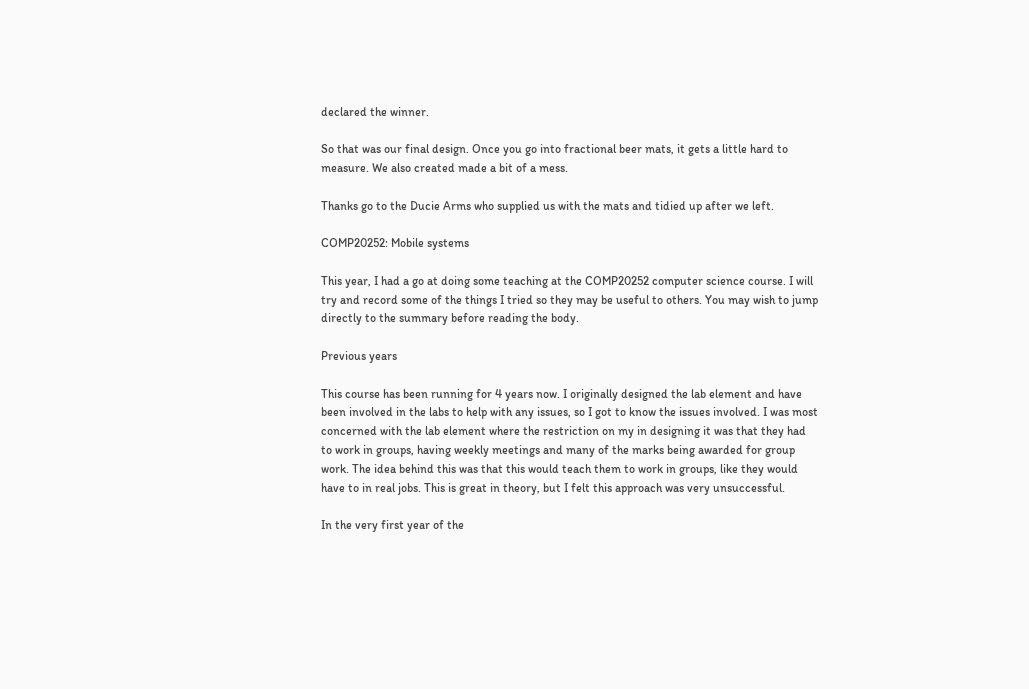declared the winner.

So that was our final design. Once you go into fractional beer mats, it gets a little hard to measure. We also created made a bit of a mess.

Thanks go to the Ducie Arms who supplied us with the mats and tidied up after we left.

COMP20252: Mobile systems

This year, I had a go at doing some teaching at the COMP20252 computer science course. I will try and record some of the things I tried so they may be useful to others. You may wish to jump directly to the summary before reading the body.

Previous years

This course has been running for 4 years now. I originally designed the lab element and have been involved in the labs to help with any issues, so I got to know the issues involved. I was most concerned with the lab element where the restriction on my in designing it was that they had to work in groups, having weekly meetings and many of the marks being awarded for group work. The idea behind this was that this would teach them to work in groups, like they would have to in real jobs. This is great in theory, but I felt this approach was very unsuccessful.

In the very first year of the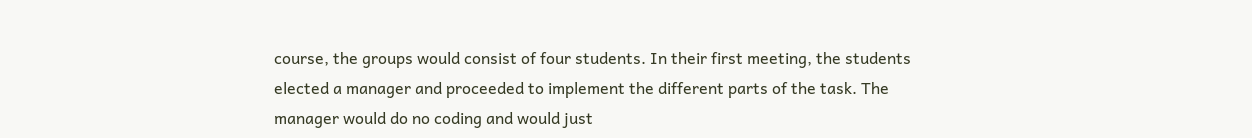course, the groups would consist of four students. In their first meeting, the students elected a manager and proceeded to implement the different parts of the task. The manager would do no coding and would just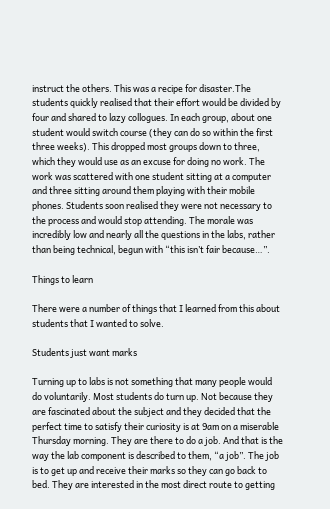instruct the others. This was a recipe for disaster.The students quickly realised that their effort would be divided by four and shared to lazy collogues. In each group, about one student would switch course (they can do so within the first three weeks). This dropped most groups down to three, which they would use as an excuse for doing no work. The work was scattered with one student sitting at a computer and three sitting around them playing with their mobile phones. Students soon realised they were not necessary to the process and would stop attending. The morale was incredibly low and nearly all the questions in the labs, rather than being technical, begun with “this isn’t fair because…”.

Things to learn

There were a number of things that I learned from this about students that I wanted to solve.

Students just want marks

Turning up to labs is not something that many people would do voluntarily. Most students do turn up. Not because they are fascinated about the subject and they decided that the perfect time to satisfy their curiosity is at 9am on a miserable Thursday morning. They are there to do a job. And that is the way the lab component is described to them, “a job”. The job is to get up and receive their marks so they can go back to bed. They are interested in the most direct route to getting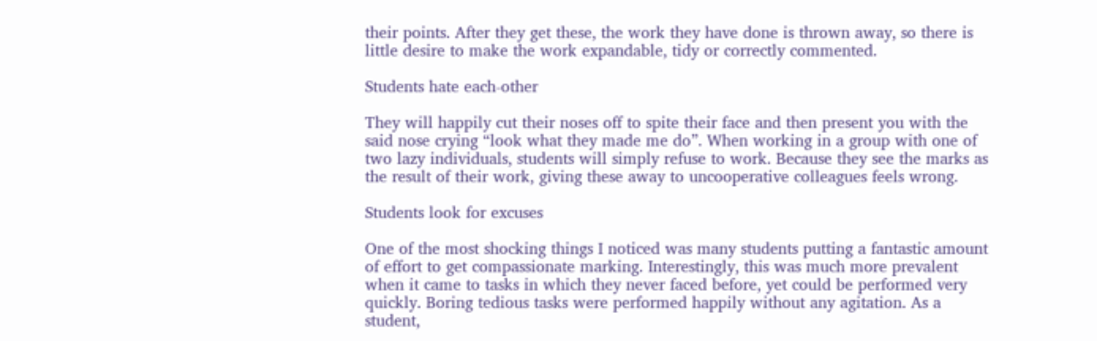their points. After they get these, the work they have done is thrown away, so there is little desire to make the work expandable, tidy or correctly commented.

Students hate each-other

They will happily cut their noses off to spite their face and then present you with the said nose crying “look what they made me do”. When working in a group with one of two lazy individuals, students will simply refuse to work. Because they see the marks as the result of their work, giving these away to uncooperative colleagues feels wrong.

Students look for excuses

One of the most shocking things I noticed was many students putting a fantastic amount of effort to get compassionate marking. Interestingly, this was much more prevalent when it came to tasks in which they never faced before, yet could be performed very quickly. Boring tedious tasks were performed happily without any agitation. As a student,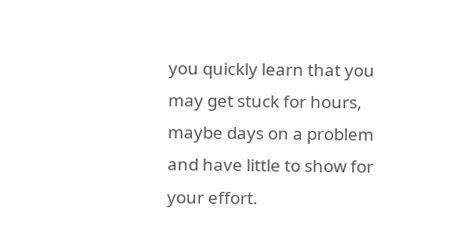you quickly learn that you may get stuck for hours, maybe days on a problem and have little to show for your effort.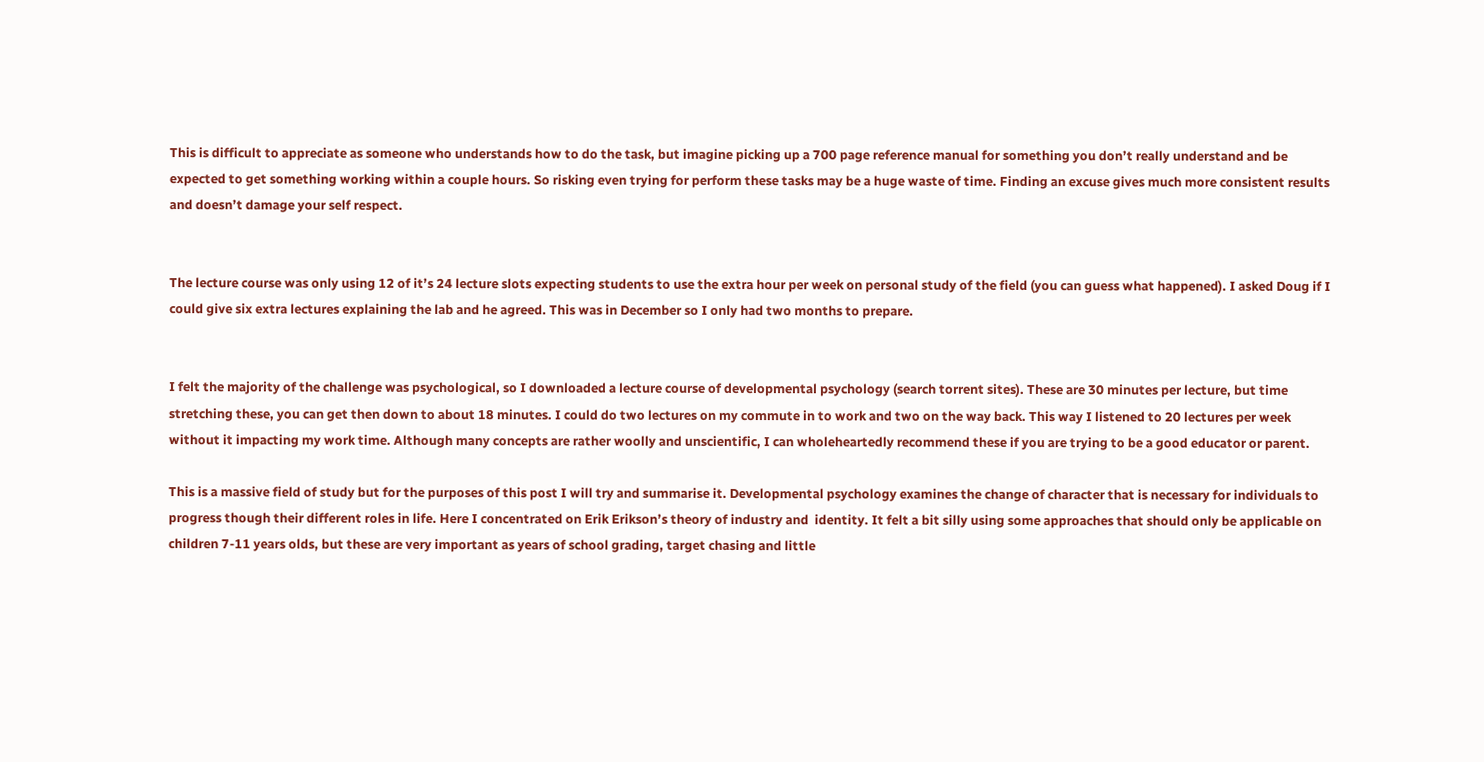This is difficult to appreciate as someone who understands how to do the task, but imagine picking up a 700 page reference manual for something you don’t really understand and be expected to get something working within a couple hours. So risking even trying for perform these tasks may be a huge waste of time. Finding an excuse gives much more consistent results and doesn’t damage your self respect.


The lecture course was only using 12 of it’s 24 lecture slots expecting students to use the extra hour per week on personal study of the field (you can guess what happened). I asked Doug if I could give six extra lectures explaining the lab and he agreed. This was in December so I only had two months to prepare.


I felt the majority of the challenge was psychological, so I downloaded a lecture course of developmental psychology (search torrent sites). These are 30 minutes per lecture, but time stretching these, you can get then down to about 18 minutes. I could do two lectures on my commute in to work and two on the way back. This way I listened to 20 lectures per week without it impacting my work time. Although many concepts are rather woolly and unscientific, I can wholeheartedly recommend these if you are trying to be a good educator or parent.

This is a massive field of study but for the purposes of this post I will try and summarise it. Developmental psychology examines the change of character that is necessary for individuals to progress though their different roles in life. Here I concentrated on Erik Erikson’s theory of industry and  identity. It felt a bit silly using some approaches that should only be applicable on children 7-11 years olds, but these are very important as years of school grading, target chasing and little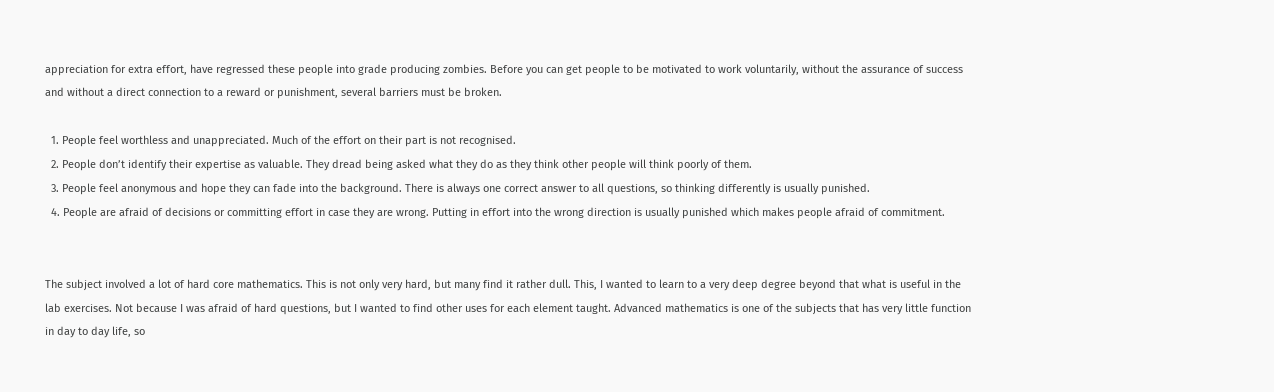appreciation for extra effort, have regressed these people into grade producing zombies. Before you can get people to be motivated to work voluntarily, without the assurance of success and without a direct connection to a reward or punishment, several barriers must be broken.

  1. People feel worthless and unappreciated. Much of the effort on their part is not recognised.
  2. People don’t identify their expertise as valuable. They dread being asked what they do as they think other people will think poorly of them.
  3. People feel anonymous and hope they can fade into the background. There is always one correct answer to all questions, so thinking differently is usually punished.
  4. People are afraid of decisions or committing effort in case they are wrong. Putting in effort into the wrong direction is usually punished which makes people afraid of commitment.


The subject involved a lot of hard core mathematics. This is not only very hard, but many find it rather dull. This, I wanted to learn to a very deep degree beyond that what is useful in the lab exercises. Not because I was afraid of hard questions, but I wanted to find other uses for each element taught. Advanced mathematics is one of the subjects that has very little function in day to day life, so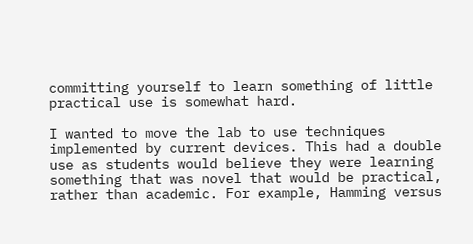committing yourself to learn something of little practical use is somewhat hard.

I wanted to move the lab to use techniques implemented by current devices. This had a double use as students would believe they were learning something that was novel that would be practical, rather than academic. For example, Hamming versus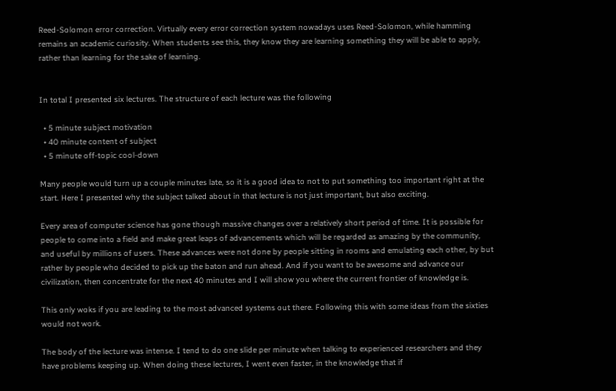Reed-Solomon error correction. Virtually every error correction system nowadays uses Reed-Solomon, while hamming remains an academic curiosity. When students see this, they know they are learning something they will be able to apply, rather than learning for the sake of learning.


In total I presented six lectures. The structure of each lecture was the following

  • 5 minute subject motivation
  • 40 minute content of subject
  • 5 minute off-topic cool-down

Many people would turn up a couple minutes late, so it is a good idea to not to put something too important right at the start. Here I presented why the subject talked about in that lecture is not just important, but also exciting.

Every area of computer science has gone though massive changes over a relatively short period of time. It is possible for people to come into a field and make great leaps of advancements which will be regarded as amazing by the community, and useful by millions of users. These advances were not done by people sitting in rooms and emulating each other, by but rather by people who decided to pick up the baton and run ahead. And if you want to be awesome and advance our civilization, then concentrate for the next 40 minutes and I will show you where the current frontier of knowledge is.

This only woks if you are leading to the most advanced systems out there. Following this with some ideas from the sixties would not work.

The body of the lecture was intense. I tend to do one slide per minute when talking to experienced researchers and they have problems keeping up. When doing these lectures, I went even faster, in the knowledge that if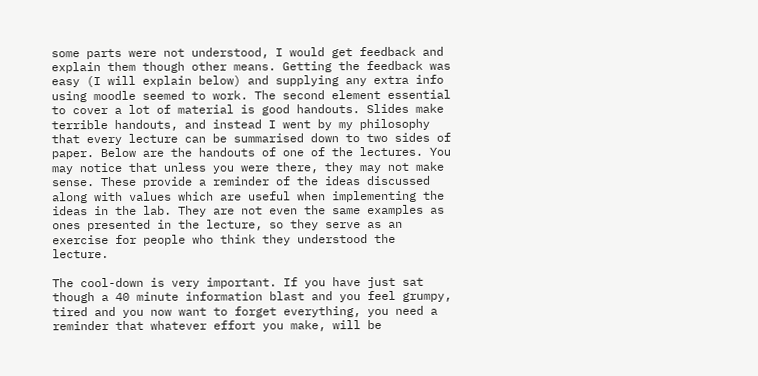some parts were not understood, I would get feedback and explain them though other means. Getting the feedback was easy (I will explain below) and supplying any extra info using moodle seemed to work. The second element essential to cover a lot of material is good handouts. Slides make terrible handouts, and instead I went by my philosophy that every lecture can be summarised down to two sides of paper. Below are the handouts of one of the lectures. You may notice that unless you were there, they may not make sense. These provide a reminder of the ideas discussed  along with values which are useful when implementing the ideas in the lab. They are not even the same examples as ones presented in the lecture, so they serve as an exercise for people who think they understood the lecture.

The cool-down is very important. If you have just sat though a 40 minute information blast and you feel grumpy, tired and you now want to forget everything, you need a reminder that whatever effort you make, will be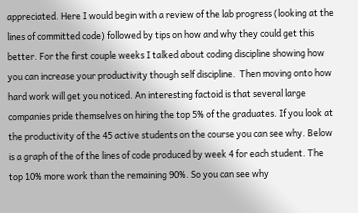appreciated. Here I would begin with a review of the lab progress (looking at the lines of committed code) followed by tips on how and why they could get this better. For the first couple weeks I talked about coding discipline showing how you can increase your productivity though self discipline.  Then moving onto how hard work will get you noticed. An interesting factoid is that several large companies pride themselves on hiring the top 5% of the graduates. If you look at the productivity of the 45 active students on the course you can see why. Below is a graph of the of the lines of code produced by week 4 for each student. The top 10% more work than the remaining 90%. So you can see why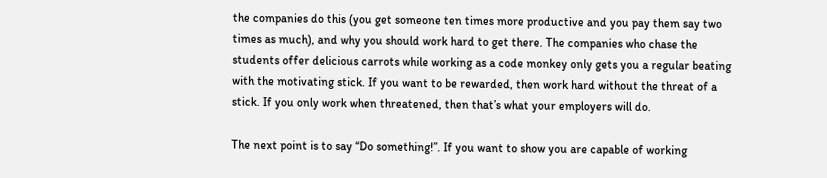the companies do this (you get someone ten times more productive and you pay them say two times as much), and why you should work hard to get there. The companies who chase the students offer delicious carrots while working as a code monkey only gets you a regular beating with the motivating stick. If you want to be rewarded, then work hard without the threat of a stick. If you only work when threatened, then that’s what your employers will do.

The next point is to say “Do something!”. If you want to show you are capable of working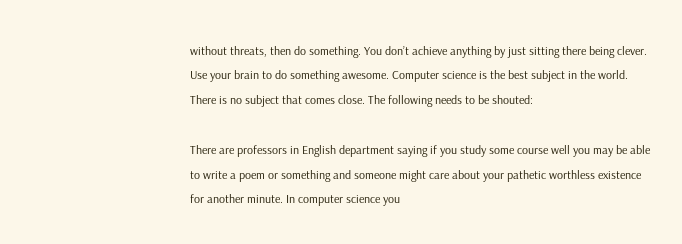without threats, then do something. You don’t achieve anything by just sitting there being clever. Use your brain to do something awesome. Computer science is the best subject in the world. There is no subject that comes close. The following needs to be shouted:

There are professors in English department saying if you study some course well you may be able to write a poem or something and someone might care about your pathetic worthless existence for another minute. In computer science you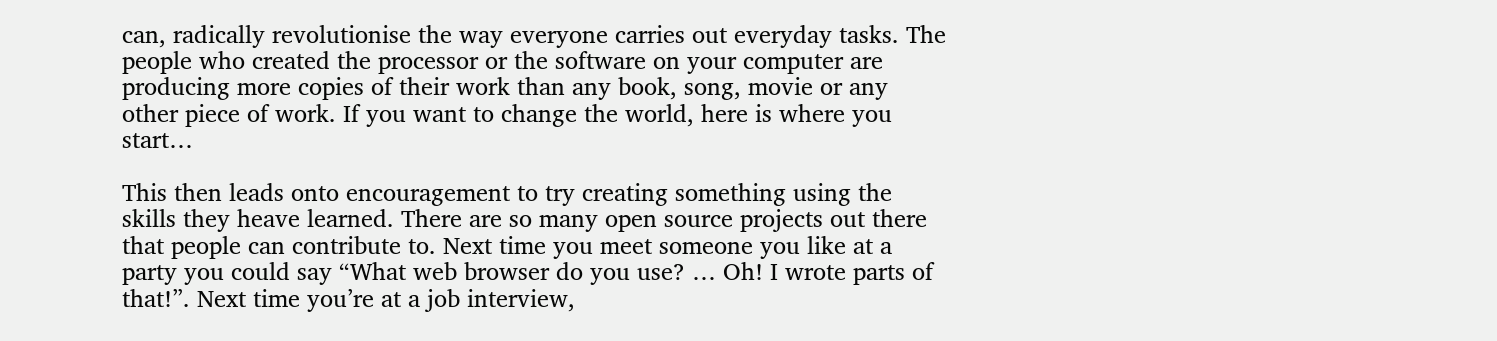can, radically revolutionise the way everyone carries out everyday tasks. The people who created the processor or the software on your computer are producing more copies of their work than any book, song, movie or any other piece of work. If you want to change the world, here is where you start…

This then leads onto encouragement to try creating something using the skills they heave learned. There are so many open source projects out there that people can contribute to. Next time you meet someone you like at a party you could say “What web browser do you use? … Oh! I wrote parts of that!”. Next time you’re at a job interview,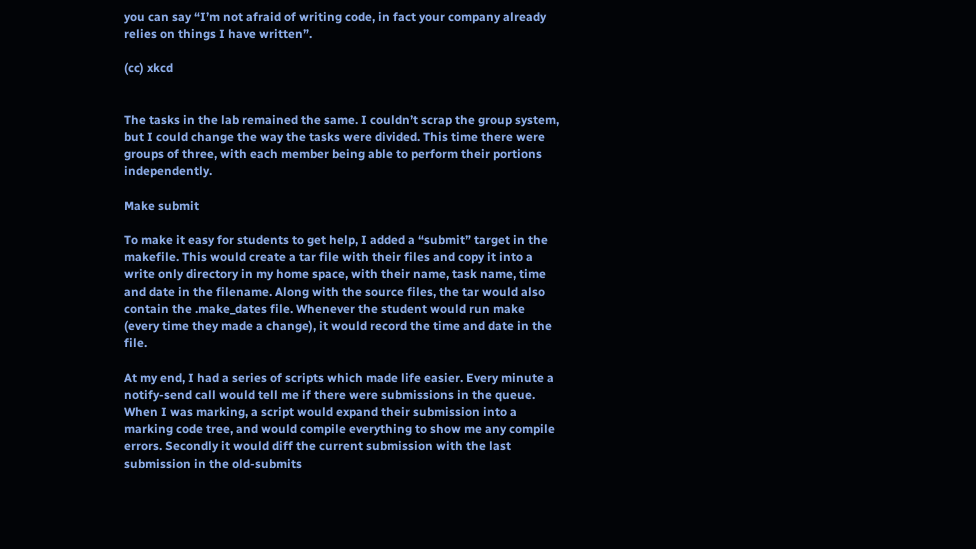you can say “I’m not afraid of writing code, in fact your company already relies on things I have written”.

(cc) xkcd


The tasks in the lab remained the same. I couldn’t scrap the group system, but I could change the way the tasks were divided. This time there were groups of three, with each member being able to perform their portions independently.

Make submit

To make it easy for students to get help, I added a “submit” target in the makefile. This would create a tar file with their files and copy it into a write only directory in my home space, with their name, task name, time and date in the filename. Along with the source files, the tar would also contain the .make_dates file. Whenever the student would run make (every time they made a change), it would record the time and date in the file.

At my end, I had a series of scripts which made life easier. Every minute a notify-send call would tell me if there were submissions in the queue. When I was marking, a script would expand their submission into a marking code tree, and would compile everything to show me any compile errors. Secondly it would diff the current submission with the last submission in the old-submits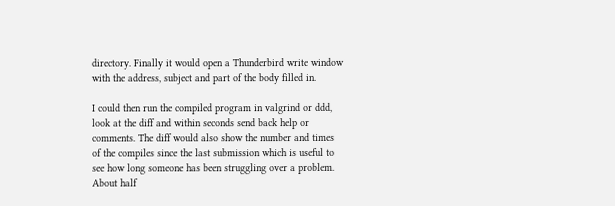directory. Finally it would open a Thunderbird write window with the address, subject and part of the body filled in.

I could then run the compiled program in valgrind or ddd, look at the diff and within seconds send back help or comments. The diff would also show the number and times of the compiles since the last submission which is useful to see how long someone has been struggling over a problem. About half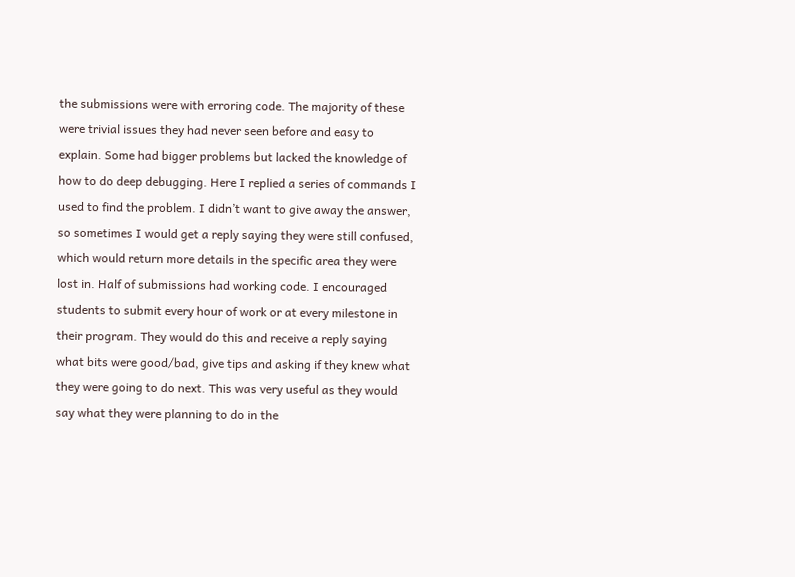the submissions were with erroring code. The majority of these were trivial issues they had never seen before and easy to explain. Some had bigger problems but lacked the knowledge of how to do deep debugging. Here I replied a series of commands I used to find the problem. I didn’t want to give away the answer, so sometimes I would get a reply saying they were still confused, which would return more details in the specific area they were lost in. Half of submissions had working code. I encouraged students to submit every hour of work or at every milestone in their program. They would do this and receive a reply saying what bits were good/bad, give tips and asking if they knew what they were going to do next. This was very useful as they would say what they were planning to do in the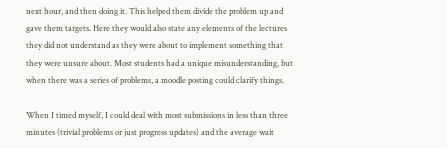next hour, and then doing it. This helped them divide the problem up and gave them targets. Here they would also state any elements of the lectures they did not understand as they were about to implement something that they were unsure about. Most students had a unique misunderstanding, but when there was a series of problems, a moodle posting could clarify things.

When I timed myself, I could deal with most submissions in less than three minutes (trivial problems or just progress updates) and the average wait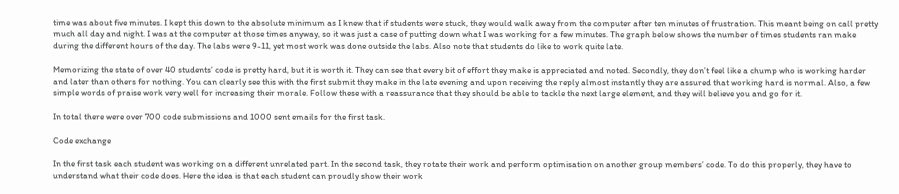time was about five minutes. I kept this down to the absolute minimum as I knew that if students were stuck, they would walk away from the computer after ten minutes of frustration. This meant being on call pretty much all day and night. I was at the computer at those times anyway, so it was just a case of putting down what I was working for a few minutes. The graph below shows the number of times students ran make during the different hours of the day. The labs were 9-11, yet most work was done outside the labs. Also note that students do like to work quite late.

Memorizing the state of over 40 students’ code is pretty hard, but it is worth it. They can see that every bit of effort they make is appreciated and noted. Secondly, they don’t feel like a chump who is working harder and later than others for nothing. You can clearly see this with the first submit they make in the late evening and upon receiving the reply almost instantly they are assured that working hard is normal. Also, a few simple words of praise work very well for increasing their morale. Follow these with a reassurance that they should be able to tackle the next large element, and they will believe you and go for it.

In total there were over 700 code submissions and 1000 sent emails for the first task.

Code exchange

In the first task each student was working on a different unrelated part. In the second task, they rotate their work and perform optimisation on another group members’ code. To do this properly, they have to understand what their code does. Here the idea is that each student can proudly show their work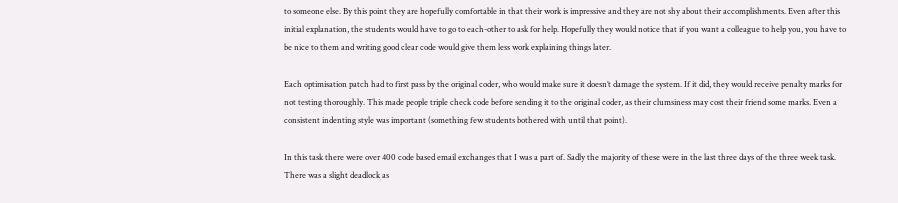to someone else. By this point they are hopefully comfortable in that their work is impressive and they are not shy about their accomplishments. Even after this initial explanation, the students would have to go to each-other to ask for help. Hopefully they would notice that if you want a colleague to help you, you have to be nice to them and writing good clear code would give them less work explaining things later.

Each optimisation patch had to first pass by the original coder, who would make sure it doesn’t damage the system. If it did, they would receive penalty marks for not testing thoroughly. This made people triple check code before sending it to the original coder, as their clumsiness may cost their friend some marks. Even a consistent indenting style was important (something few students bothered with until that point).

In this task there were over 400 code based email exchanges that I was a part of. Sadly the majority of these were in the last three days of the three week task. There was a slight deadlock as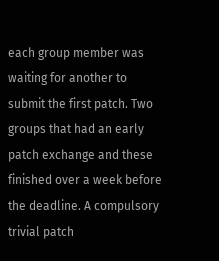each group member was waiting for another to submit the first patch. Two groups that had an early patch exchange and these finished over a week before the deadline. A compulsory trivial patch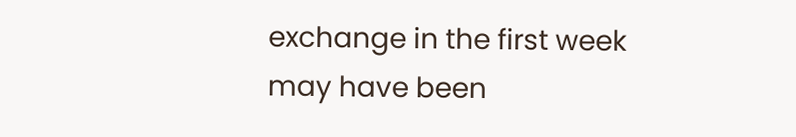exchange in the first week may have been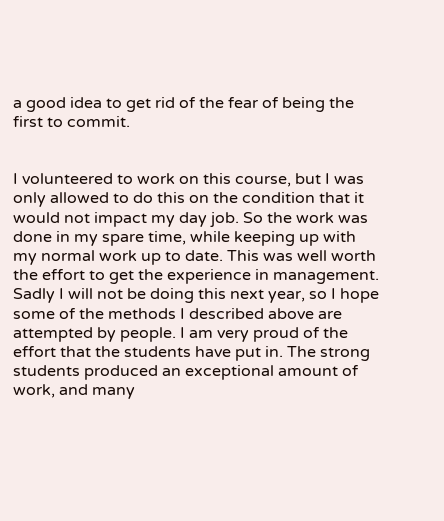a good idea to get rid of the fear of being the first to commit.


I volunteered to work on this course, but I was only allowed to do this on the condition that it would not impact my day job. So the work was done in my spare time, while keeping up with my normal work up to date. This was well worth the effort to get the experience in management. Sadly I will not be doing this next year, so I hope some of the methods I described above are attempted by people. I am very proud of the effort that the students have put in. The strong students produced an exceptional amount of work, and many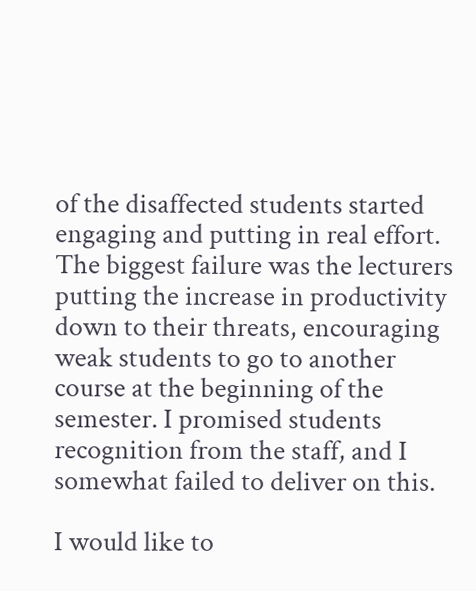of the disaffected students started engaging and putting in real effort. The biggest failure was the lecturers putting the increase in productivity down to their threats, encouraging weak students to go to another course at the beginning of the semester. I promised students recognition from the staff, and I somewhat failed to deliver on this.

I would like to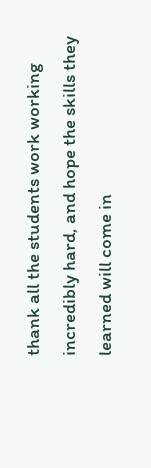thank all the students work working incredibly hard, and hope the skills they learned will come in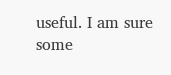useful. I am sure some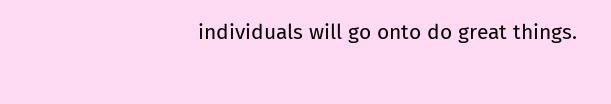individuals will go onto do great things.